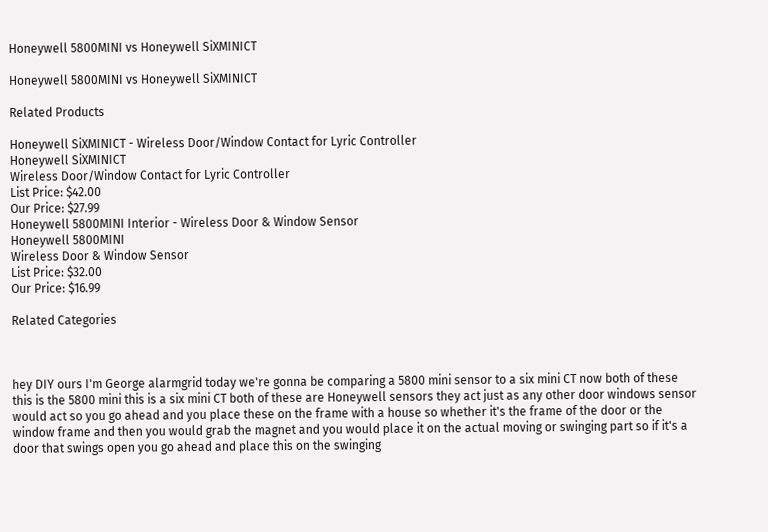Honeywell 5800MINI vs Honeywell SiXMINICT

Honeywell 5800MINI vs Honeywell SiXMINICT

Related Products

Honeywell SiXMINICT - Wireless Door/Window Contact for Lyric Controller
Honeywell SiXMINICT
Wireless Door/Window Contact for Lyric Controller
List Price: $42.00
Our Price: $27.99
Honeywell 5800MINI Interior - Wireless Door & Window Sensor
Honeywell 5800MINI
Wireless Door & Window Sensor
List Price: $32.00
Our Price: $16.99

Related Categories



hey DIY ours I'm George alarmgrid today we're gonna be comparing a 5800 mini sensor to a six mini CT now both of these this is the 5800 mini this is a six mini CT both of these are Honeywell sensors they act just as any other door windows sensor would act so you go ahead and you place these on the frame with a house so whether it's the frame of the door or the window frame and then you would grab the magnet and you would place it on the actual moving or swinging part so if it's a door that swings open you go ahead and place this on the swinging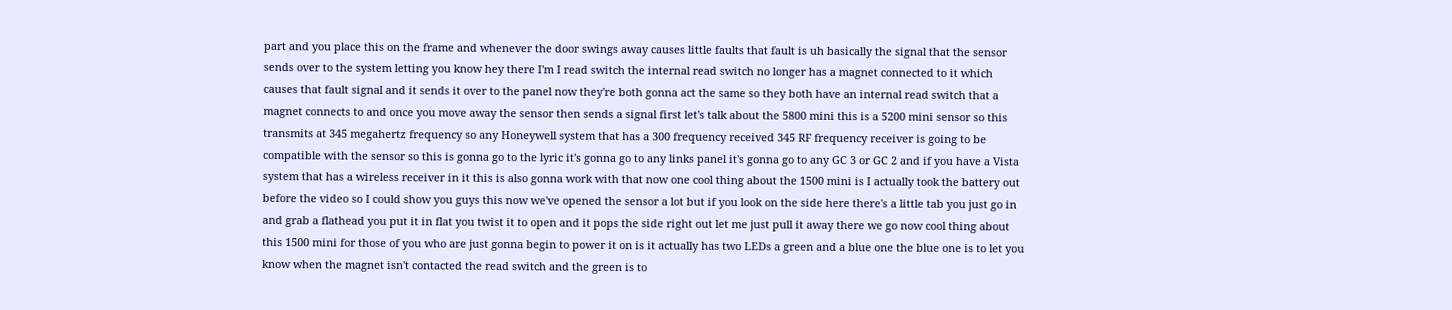part and you place this on the frame and whenever the door swings away causes little faults that fault is uh basically the signal that the sensor sends over to the system letting you know hey there I'm I read switch the internal read switch no longer has a magnet connected to it which causes that fault signal and it sends it over to the panel now they're both gonna act the same so they both have an internal read switch that a magnet connects to and once you move away the sensor then sends a signal first let's talk about the 5800 mini this is a 5200 mini sensor so this transmits at 345 megahertz frequency so any Honeywell system that has a 300 frequency received 345 RF frequency receiver is going to be compatible with the sensor so this is gonna go to the lyric it's gonna go to any links panel it's gonna go to any GC 3 or GC 2 and if you have a Vista system that has a wireless receiver in it this is also gonna work with that now one cool thing about the 1500 mini is I actually took the battery out before the video so I could show you guys this now we've opened the sensor a lot but if you look on the side here there's a little tab you just go in and grab a flathead you put it in flat you twist it to open and it pops the side right out let me just pull it away there we go now cool thing about this 1500 mini for those of you who are just gonna begin to power it on is it actually has two LEDs a green and a blue one the blue one is to let you know when the magnet isn't contacted the read switch and the green is to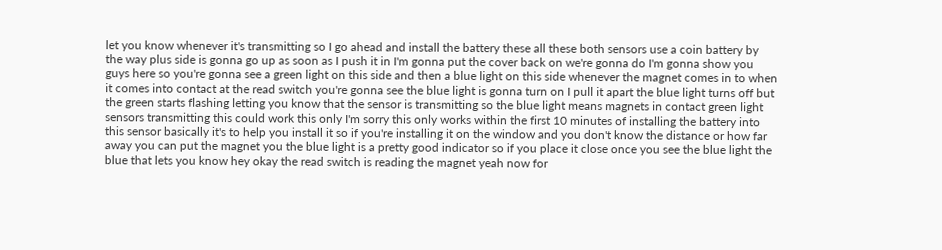let you know whenever it's transmitting so I go ahead and install the battery these all these both sensors use a coin battery by the way plus side is gonna go up as soon as I push it in I'm gonna put the cover back on we're gonna do I'm gonna show you guys here so you're gonna see a green light on this side and then a blue light on this side whenever the magnet comes in to when it comes into contact at the read switch you're gonna see the blue light is gonna turn on I pull it apart the blue light turns off but the green starts flashing letting you know that the sensor is transmitting so the blue light means magnets in contact green light sensors transmitting this could work this only I'm sorry this only works within the first 10 minutes of installing the battery into this sensor basically it's to help you install it so if you're installing it on the window and you don't know the distance or how far away you can put the magnet you the blue light is a pretty good indicator so if you place it close once you see the blue light the blue that lets you know hey okay the read switch is reading the magnet yeah now for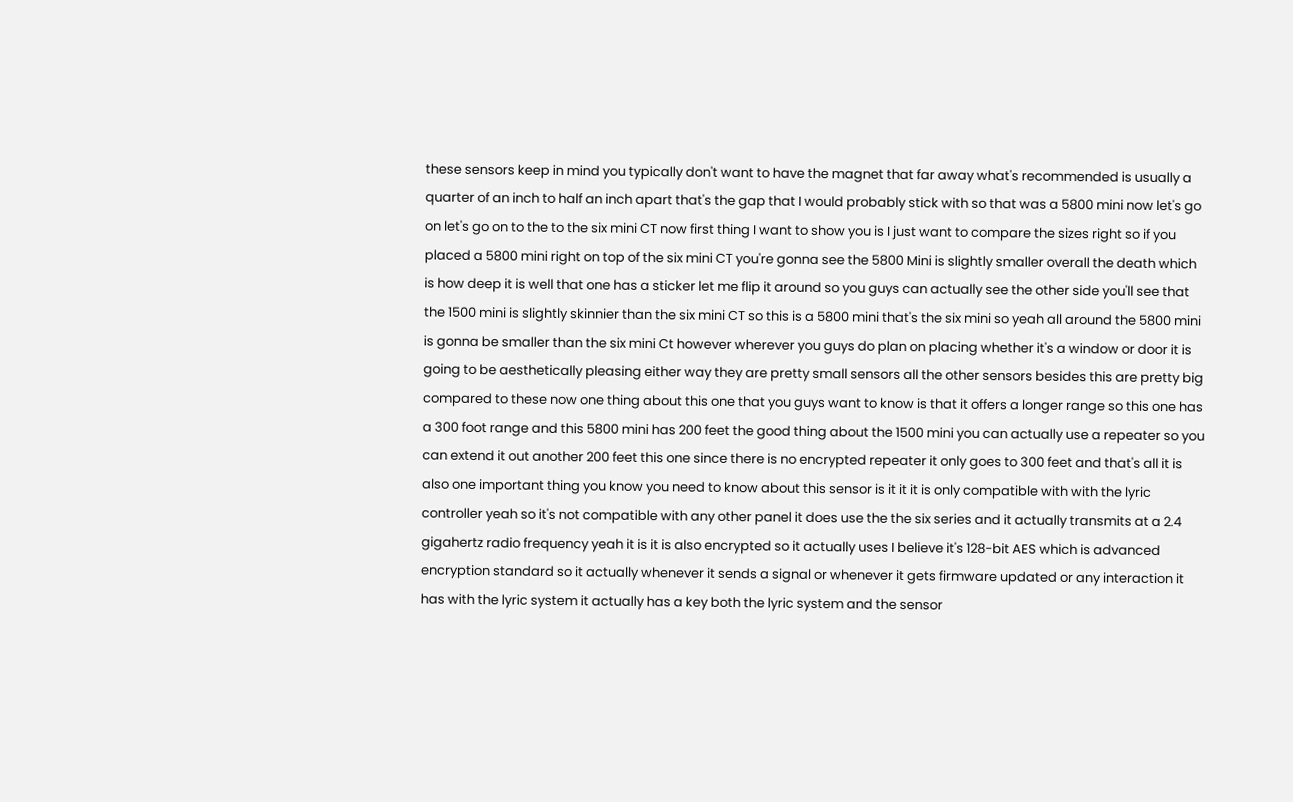these sensors keep in mind you typically don't want to have the magnet that far away what's recommended is usually a quarter of an inch to half an inch apart that's the gap that I would probably stick with so that was a 5800 mini now let's go on let's go on to the to the six mini CT now first thing I want to show you is I just want to compare the sizes right so if you placed a 5800 mini right on top of the six mini CT you're gonna see the 5800 Mini is slightly smaller overall the death which is how deep it is well that one has a sticker let me flip it around so you guys can actually see the other side you'll see that the 1500 mini is slightly skinnier than the six mini CT so this is a 5800 mini that's the six mini so yeah all around the 5800 mini is gonna be smaller than the six mini Ct however wherever you guys do plan on placing whether it's a window or door it is going to be aesthetically pleasing either way they are pretty small sensors all the other sensors besides this are pretty big compared to these now one thing about this one that you guys want to know is that it offers a longer range so this one has a 300 foot range and this 5800 mini has 200 feet the good thing about the 1500 mini you can actually use a repeater so you can extend it out another 200 feet this one since there is no encrypted repeater it only goes to 300 feet and that's all it is also one important thing you know you need to know about this sensor is it it it is only compatible with with the lyric controller yeah so it's not compatible with any other panel it does use the the six series and it actually transmits at a 2.4 gigahertz radio frequency yeah it is it is also encrypted so it actually uses I believe it's 128-bit AES which is advanced encryption standard so it actually whenever it sends a signal or whenever it gets firmware updated or any interaction it has with the lyric system it actually has a key both the lyric system and the sensor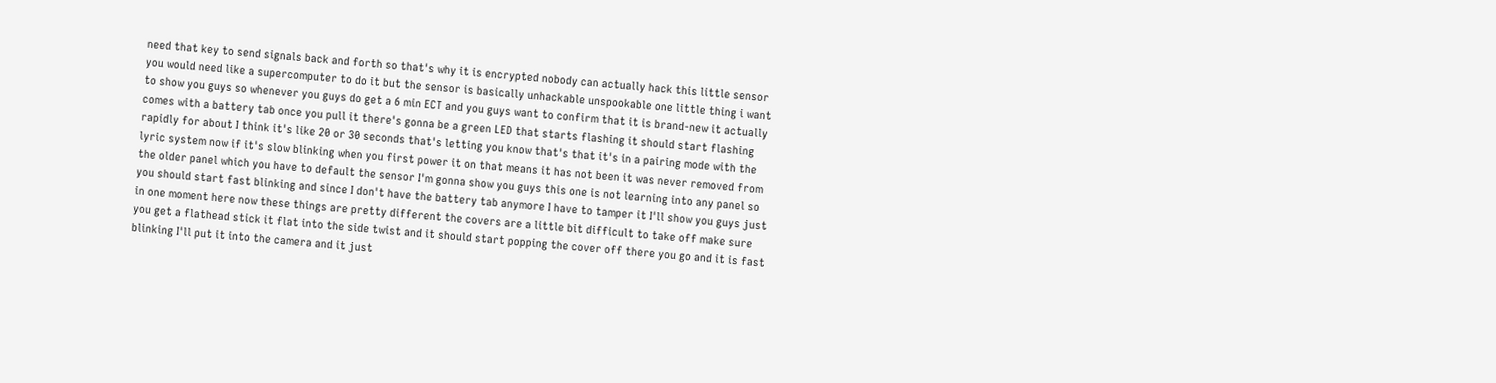need that key to send signals back and forth so that's why it is encrypted nobody can actually hack this little sensor you would need like a supercomputer to do it but the sensor is basically unhackable unspookable one little thing i want to show you guys so whenever you guys do get a 6 min ECT and you guys want to confirm that it is brand-new it actually comes with a battery tab once you pull it there's gonna be a green LED that starts flashing it should start flashing rapidly for about I think it's like 20 or 30 seconds that's letting you know that's that it's in a pairing mode with the lyric system now if it's slow blinking when you first power it on that means it has not been it was never removed from the older panel which you have to default the sensor I'm gonna show you guys this one is not learning into any panel so you should start fast blinking and since I don't have the battery tab anymore I have to tamper it I'll show you guys just in one moment here now these things are pretty different the covers are a little bit difficult to take off make sure you get a flathead stick it flat into the side twist and it should start popping the cover off there you go and it is fast blinking I'll put it into the camera and it just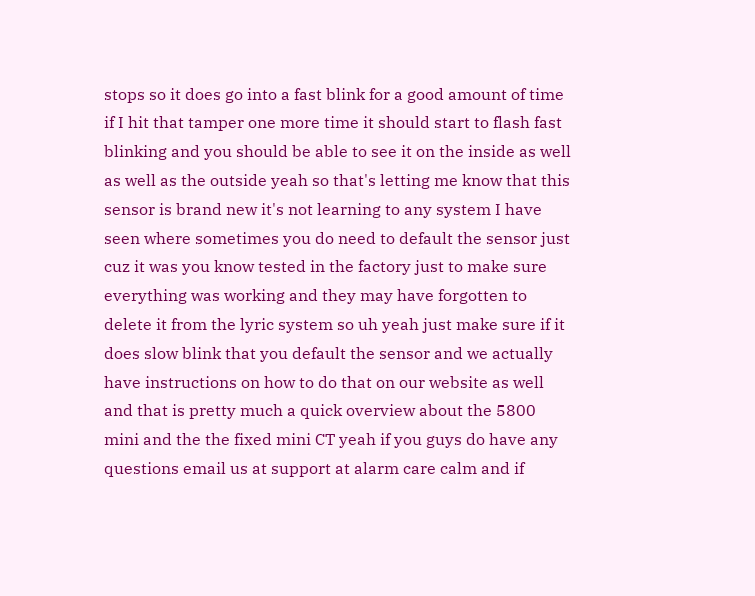stops so it does go into a fast blink for a good amount of time if I hit that tamper one more time it should start to flash fast blinking and you should be able to see it on the inside as well as well as the outside yeah so that's letting me know that this sensor is brand new it's not learning to any system I have seen where sometimes you do need to default the sensor just cuz it was you know tested in the factory just to make sure everything was working and they may have forgotten to delete it from the lyric system so uh yeah just make sure if it does slow blink that you default the sensor and we actually have instructions on how to do that on our website as well and that is pretty much a quick overview about the 5800 mini and the the fixed mini CT yeah if you guys do have any questions email us at support at alarm care calm and if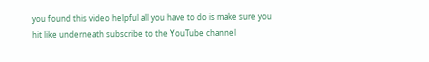you found this video helpful all you have to do is make sure you hit like underneath subscribe to the YouTube channel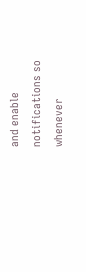and enable notifications so whenever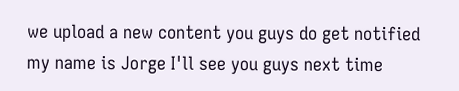we upload a new content you guys do get notified my name is Jorge I'll see you guys next time